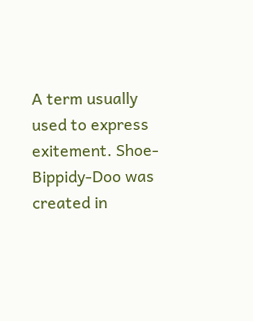A term usually used to express exitement. Shoe-Bippidy-Doo was created in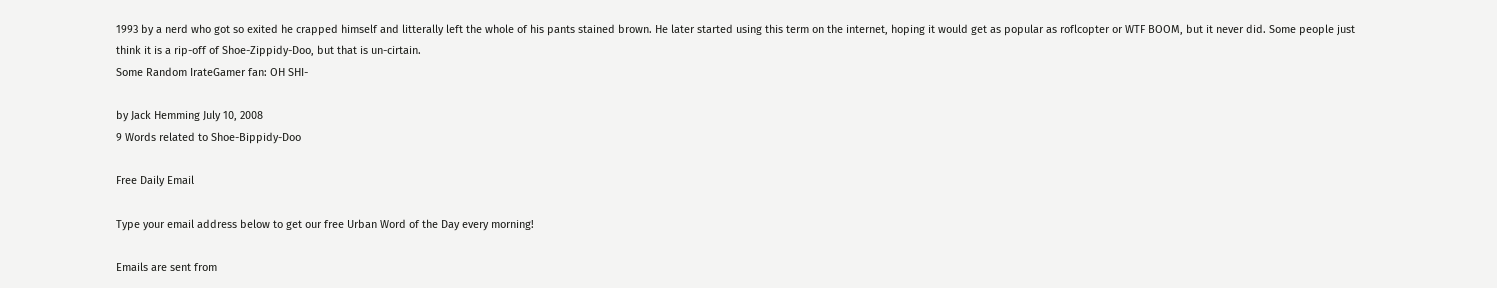1993 by a nerd who got so exited he crapped himself and litterally left the whole of his pants stained brown. He later started using this term on the internet, hoping it would get as popular as roflcopter or WTF BOOM, but it never did. Some people just think it is a rip-off of Shoe-Zippidy-Doo, but that is un-cirtain.
Some Random IrateGamer fan: OH SHI-

by Jack Hemming July 10, 2008
9 Words related to Shoe-Bippidy-Doo

Free Daily Email

Type your email address below to get our free Urban Word of the Day every morning!

Emails are sent from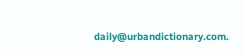daily@urbandictionary.com.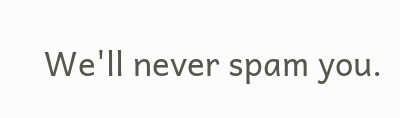We'll never spam you.